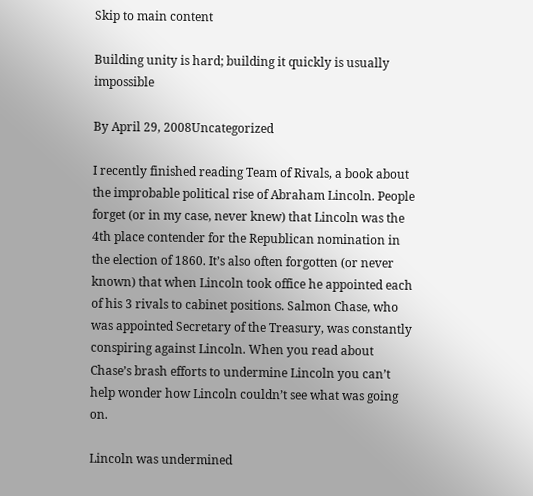Skip to main content

Building unity is hard; building it quickly is usually impossible

By April 29, 2008Uncategorized

I recently finished reading Team of Rivals, a book about the improbable political rise of Abraham Lincoln. People forget (or in my case, never knew) that Lincoln was the 4th place contender for the Republican nomination in the election of 1860. It’s also often forgotten (or never known) that when Lincoln took office he appointed each of his 3 rivals to cabinet positions. Salmon Chase, who was appointed Secretary of the Treasury, was constantly conspiring against Lincoln. When you read about Chase’s brash efforts to undermine Lincoln you can’t help wonder how Lincoln couldn’t see what was going on.

Lincoln was undermined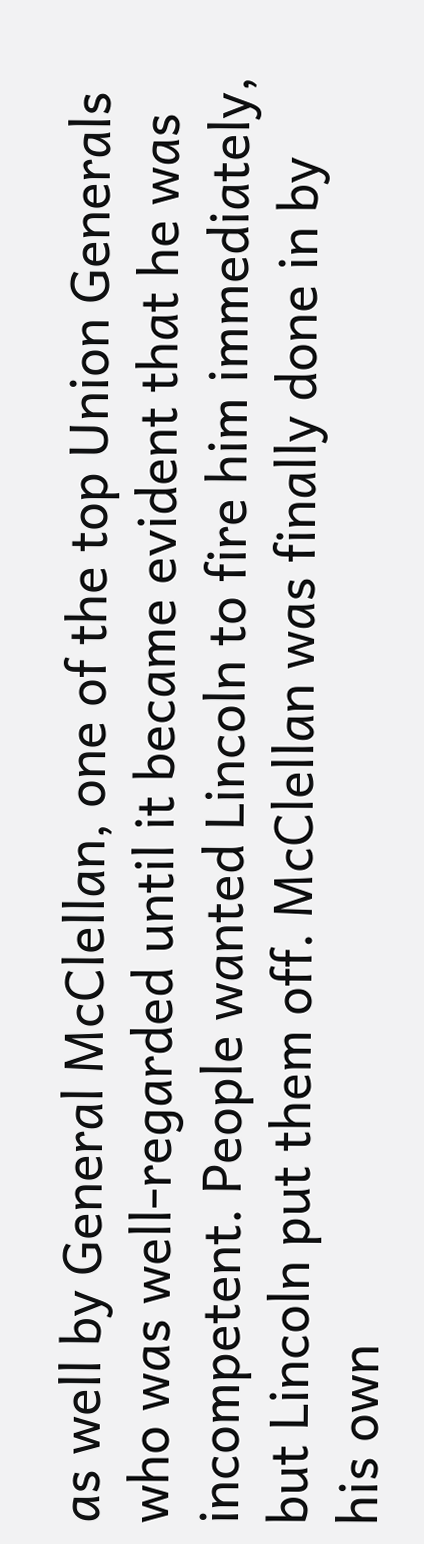as well by General McClellan, one of the top Union Generals who was well-regarded until it became evident that he was incompetent. People wanted Lincoln to fire him immediately, but Lincoln put them off. McClellan was finally done in by his own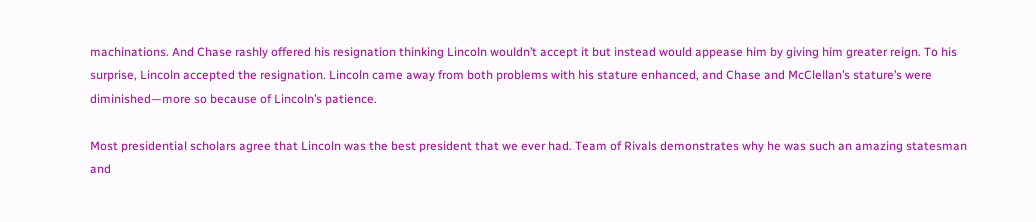machinations. And Chase rashly offered his resignation thinking Lincoln wouldn’t accept it but instead would appease him by giving him greater reign. To his surprise, Lincoln accepted the resignation. Lincoln came away from both problems with his stature enhanced, and Chase and McClellan’s stature’s were diminished—more so because of Lincoln’s patience.

Most presidential scholars agree that Lincoln was the best president that we ever had. Team of Rivals demonstrates why he was such an amazing statesman and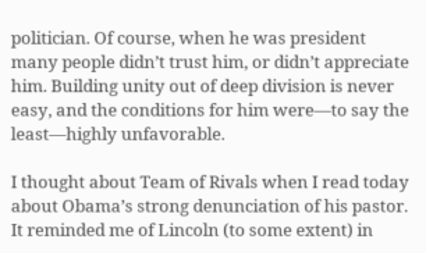politician. Of course, when he was president many people didn’t trust him, or didn’t appreciate him. Building unity out of deep division is never easy, and the conditions for him were—to say the least—highly unfavorable.

I thought about Team of Rivals when I read today about Obama’s strong denunciation of his pastor. It reminded me of Lincoln (to some extent) in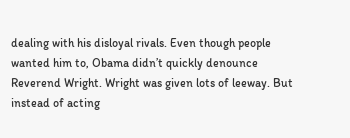dealing with his disloyal rivals. Even though people wanted him to, Obama didn’t quickly denounce Reverend Wright. Wright was given lots of leeway. But instead of acting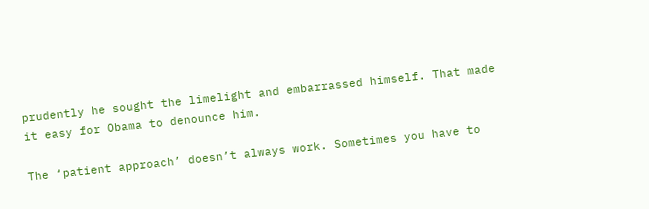prudently he sought the limelight and embarrassed himself. That made it easy for Obama to denounce him.

The ‘patient approach’ doesn’t always work. Sometimes you have to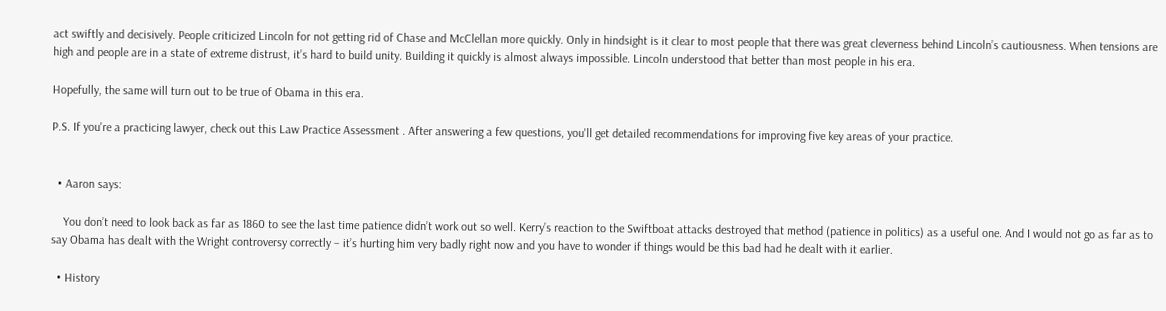act swiftly and decisively. People criticized Lincoln for not getting rid of Chase and McClellan more quickly. Only in hindsight is it clear to most people that there was great cleverness behind Lincoln’s cautiousness. When tensions are high and people are in a state of extreme distrust, it’s hard to build unity. Building it quickly is almost always impossible. Lincoln understood that better than most people in his era.

Hopefully, the same will turn out to be true of Obama in this era.

P.S. If you're a practicing lawyer, check out this Law Practice Assessment . After answering a few questions, you'll get detailed recommendations for improving five key areas of your practice.


  • Aaron says:

    You don’t need to look back as far as 1860 to see the last time patience didn’t work out so well. Kerry’s reaction to the Swiftboat attacks destroyed that method (patience in politics) as a useful one. And I would not go as far as to say Obama has dealt with the Wright controversy correctly – it’s hurting him very badly right now and you have to wonder if things would be this bad had he dealt with it earlier.

  • History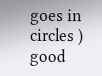goes in circles ) good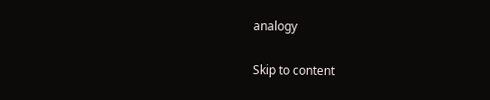analogy

Skip to content